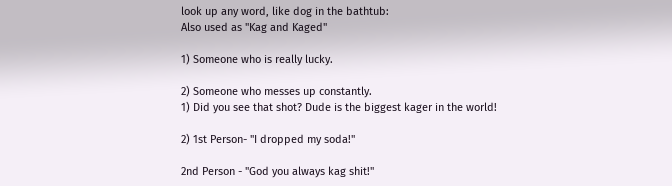look up any word, like dog in the bathtub:
Also used as "Kag and Kaged"

1) Someone who is really lucky.

2) Someone who messes up constantly.
1) Did you see that shot? Dude is the biggest kager in the world!

2) 1st Person- "I dropped my soda!"

2nd Person - "God you always kag shit!"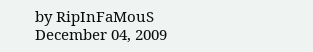by RipInFaMouS December 04, 2009